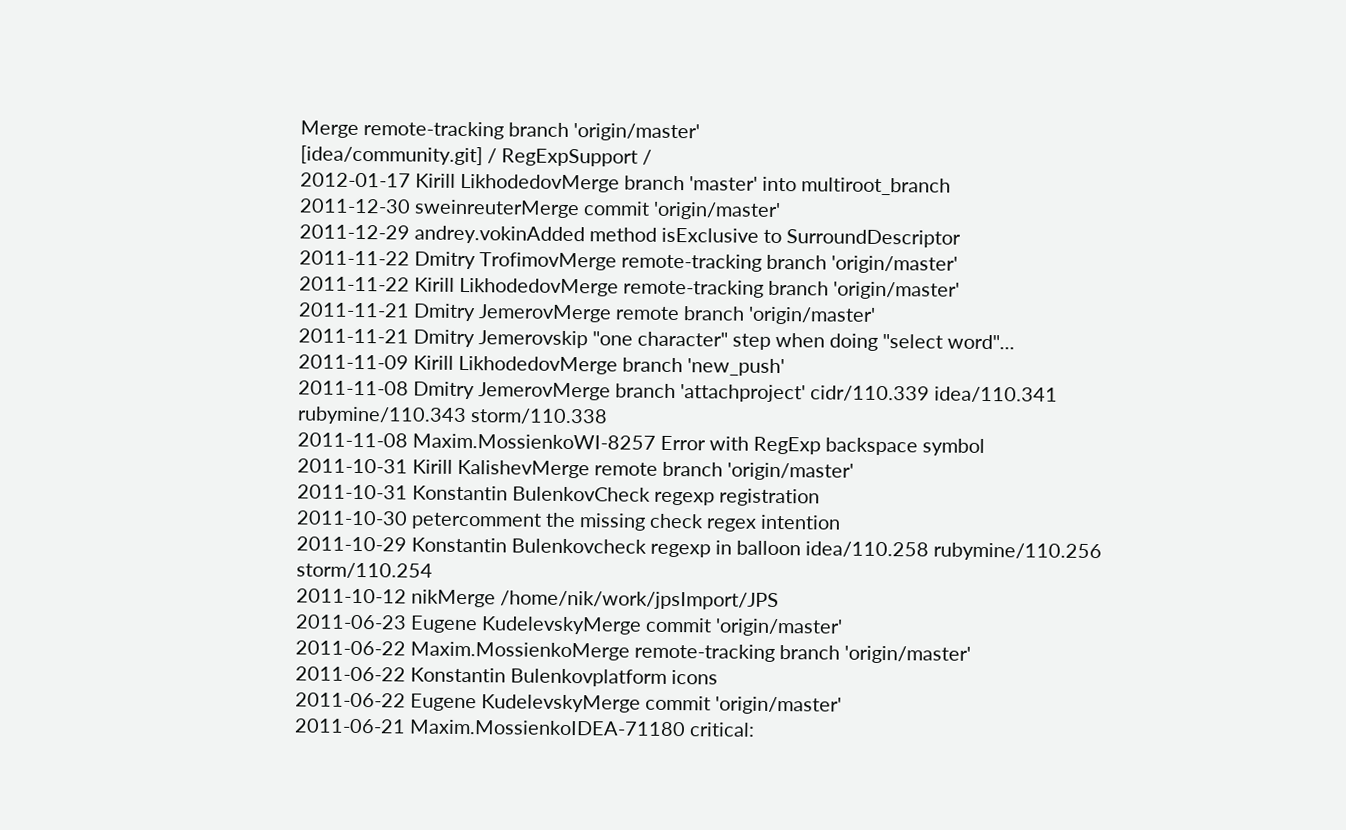Merge remote-tracking branch 'origin/master'
[idea/community.git] / RegExpSupport /
2012-01-17 Kirill LikhodedovMerge branch 'master' into multiroot_branch
2011-12-30 sweinreuterMerge commit 'origin/master'
2011-12-29 andrey.vokinAdded method isExclusive to SurroundDescriptor
2011-11-22 Dmitry TrofimovMerge remote-tracking branch 'origin/master'
2011-11-22 Kirill LikhodedovMerge remote-tracking branch 'origin/master'
2011-11-21 Dmitry JemerovMerge remote branch 'origin/master'
2011-11-21 Dmitry Jemerovskip "one character" step when doing "select word"...
2011-11-09 Kirill LikhodedovMerge branch 'new_push'
2011-11-08 Dmitry JemerovMerge branch 'attachproject' cidr/110.339 idea/110.341 rubymine/110.343 storm/110.338
2011-11-08 Maxim.MossienkoWI-8257 Error with RegExp backspace symbol
2011-10-31 Kirill KalishevMerge remote branch 'origin/master'
2011-10-31 Konstantin BulenkovCheck regexp registration
2011-10-30 petercomment the missing check regex intention
2011-10-29 Konstantin Bulenkovcheck regexp in balloon idea/110.258 rubymine/110.256 storm/110.254
2011-10-12 nikMerge /home/nik/work/jpsImport/JPS
2011-06-23 Eugene KudelevskyMerge commit 'origin/master'
2011-06-22 Maxim.MossienkoMerge remote-tracking branch 'origin/master'
2011-06-22 Konstantin Bulenkovplatform icons
2011-06-22 Eugene KudelevskyMerge commit 'origin/master'
2011-06-21 Maxim.MossienkoIDEA-71180 critical: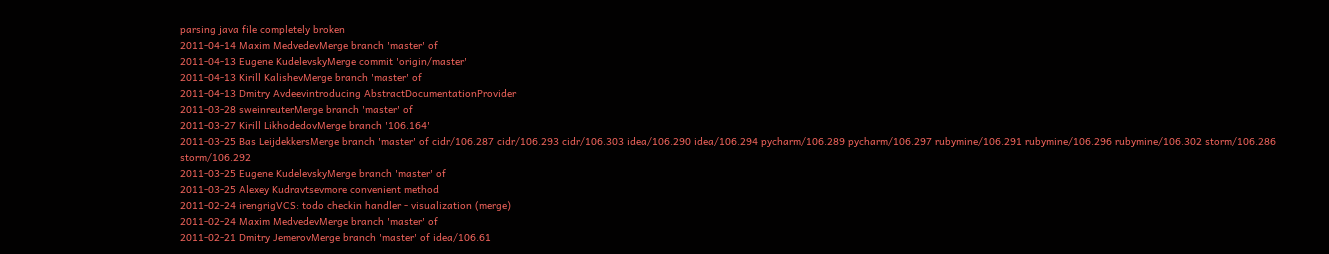parsing java file completely broken
2011-04-14 Maxim MedvedevMerge branch 'master' of
2011-04-13 Eugene KudelevskyMerge commit 'origin/master'
2011-04-13 Kirill KalishevMerge branch 'master' of
2011-04-13 Dmitry Avdeevintroducing AbstractDocumentationProvider
2011-03-28 sweinreuterMerge branch 'master' of
2011-03-27 Kirill LikhodedovMerge branch '106.164'
2011-03-25 Bas LeijdekkersMerge branch 'master' of cidr/106.287 cidr/106.293 cidr/106.303 idea/106.290 idea/106.294 pycharm/106.289 pycharm/106.297 rubymine/106.291 rubymine/106.296 rubymine/106.302 storm/106.286 storm/106.292
2011-03-25 Eugene KudelevskyMerge branch 'master' of
2011-03-25 Alexey Kudravtsevmore convenient method
2011-02-24 irengrigVCS: todo checkin handler - visualization (merge)
2011-02-24 Maxim MedvedevMerge branch 'master' of
2011-02-21 Dmitry JemerovMerge branch 'master' of idea/106.61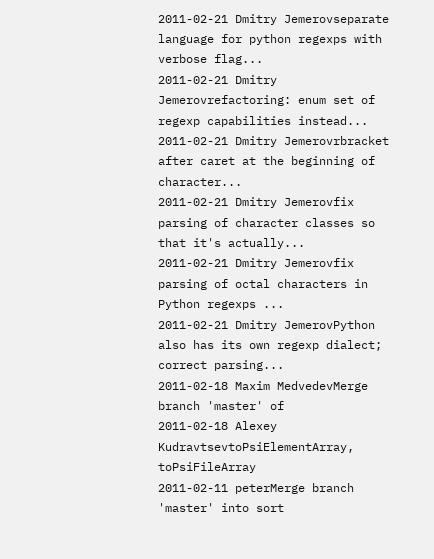2011-02-21 Dmitry Jemerovseparate language for python regexps with verbose flag...
2011-02-21 Dmitry Jemerovrefactoring: enum set of regexp capabilities instead...
2011-02-21 Dmitry Jemerovrbracket after caret at the beginning of character...
2011-02-21 Dmitry Jemerovfix parsing of character classes so that it's actually...
2011-02-21 Dmitry Jemerovfix parsing of octal characters in Python regexps ...
2011-02-21 Dmitry JemerovPython also has its own regexp dialect; correct parsing...
2011-02-18 Maxim MedvedevMerge branch 'master' of
2011-02-18 Alexey KudravtsevtoPsiElementArray, toPsiFileArray
2011-02-11 peterMerge branch 'master' into sort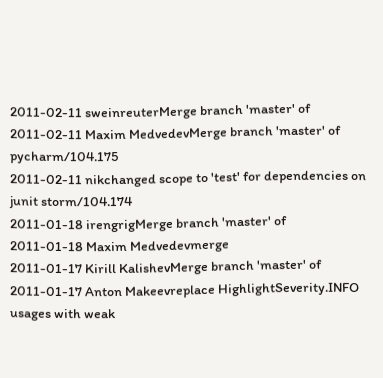2011-02-11 sweinreuterMerge branch 'master' of
2011-02-11 Maxim MedvedevMerge branch 'master' of pycharm/104.175
2011-02-11 nikchanged scope to 'test' for dependencies on junit storm/104.174
2011-01-18 irengrigMerge branch 'master' of
2011-01-18 Maxim Medvedevmerge
2011-01-17 Kirill KalishevMerge branch 'master' of
2011-01-17 Anton Makeevreplace HighlightSeverity.INFO usages with weak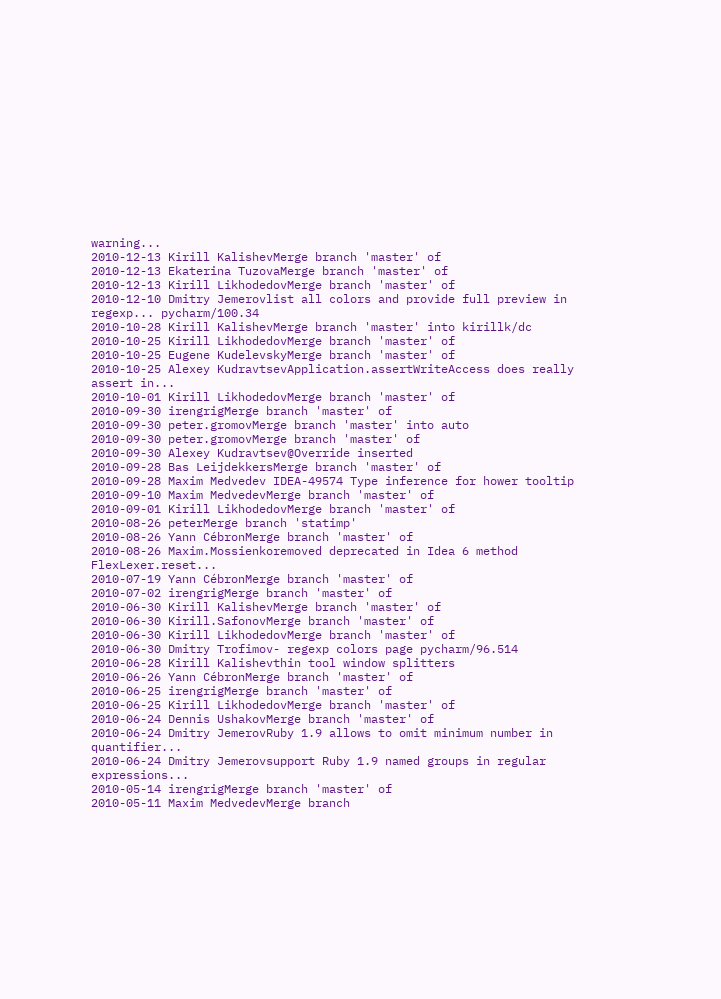warning...
2010-12-13 Kirill KalishevMerge branch 'master' of
2010-12-13 Ekaterina TuzovaMerge branch 'master' of
2010-12-13 Kirill LikhodedovMerge branch 'master' of
2010-12-10 Dmitry Jemerovlist all colors and provide full preview in regexp... pycharm/100.34
2010-10-28 Kirill KalishevMerge branch 'master' into kirillk/dc
2010-10-25 Kirill LikhodedovMerge branch 'master' of
2010-10-25 Eugene KudelevskyMerge branch 'master' of
2010-10-25 Alexey KudravtsevApplication.assertWriteAccess does really assert in...
2010-10-01 Kirill LikhodedovMerge branch 'master' of
2010-09-30 irengrigMerge branch 'master' of
2010-09-30 peter.gromovMerge branch 'master' into auto
2010-09-30 peter.gromovMerge branch 'master' of
2010-09-30 Alexey Kudravtsev@Override inserted
2010-09-28 Bas LeijdekkersMerge branch 'master' of
2010-09-28 Maxim Medvedev IDEA-49574 Type inference for hower tooltip
2010-09-10 Maxim MedvedevMerge branch 'master' of
2010-09-01 Kirill LikhodedovMerge branch 'master' of
2010-08-26 peterMerge branch 'statimp'
2010-08-26 Yann CébronMerge branch 'master' of
2010-08-26 Maxim.Mossienkoremoved deprecated in Idea 6 method FlexLexer.reset...
2010-07-19 Yann CébronMerge branch 'master' of
2010-07-02 irengrigMerge branch 'master' of
2010-06-30 Kirill KalishevMerge branch 'master' of
2010-06-30 Kirill.SafonovMerge branch 'master' of
2010-06-30 Kirill LikhodedovMerge branch 'master' of
2010-06-30 Dmitry Trofimov- regexp colors page pycharm/96.514
2010-06-28 Kirill Kalishevthin tool window splitters
2010-06-26 Yann CébronMerge branch 'master' of
2010-06-25 irengrigMerge branch 'master' of
2010-06-25 Kirill LikhodedovMerge branch 'master' of
2010-06-24 Dennis UshakovMerge branch 'master' of
2010-06-24 Dmitry JemerovRuby 1.9 allows to omit minimum number in quantifier...
2010-06-24 Dmitry Jemerovsupport Ruby 1.9 named groups in regular expressions...
2010-05-14 irengrigMerge branch 'master' of
2010-05-11 Maxim MedvedevMerge branch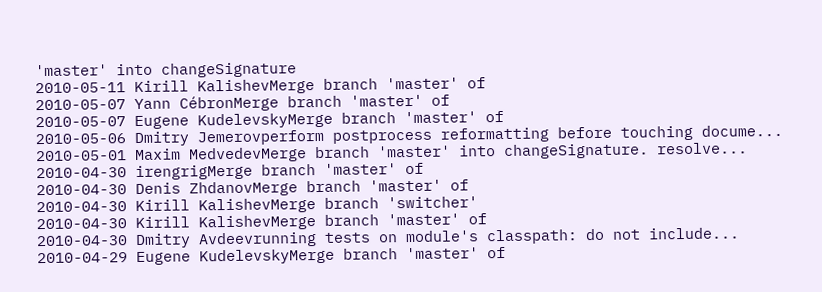'master' into changeSignature
2010-05-11 Kirill KalishevMerge branch 'master' of
2010-05-07 Yann CébronMerge branch 'master' of
2010-05-07 Eugene KudelevskyMerge branch 'master' of
2010-05-06 Dmitry Jemerovperform postprocess reformatting before touching docume...
2010-05-01 Maxim MedvedevMerge branch 'master' into changeSignature. resolve...
2010-04-30 irengrigMerge branch 'master' of
2010-04-30 Denis ZhdanovMerge branch 'master' of
2010-04-30 Kirill KalishevMerge branch 'switcher'
2010-04-30 Kirill KalishevMerge branch 'master' of
2010-04-30 Dmitry Avdeevrunning tests on module's classpath: do not include...
2010-04-29 Eugene KudelevskyMerge branch 'master' of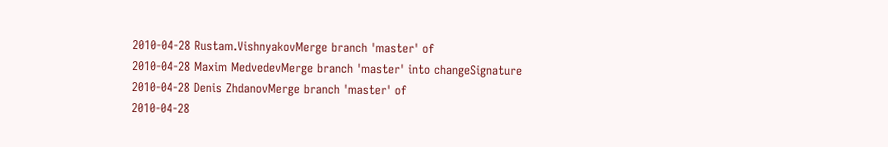2010-04-28 Rustam.VishnyakovMerge branch 'master' of
2010-04-28 Maxim MedvedevMerge branch 'master' into changeSignature
2010-04-28 Denis ZhdanovMerge branch 'master' of
2010-04-28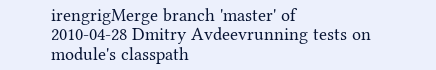irengrigMerge branch 'master' of
2010-04-28 Dmitry Avdeevrunning tests on module's classpath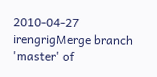2010-04-27 irengrigMerge branch 'master' of